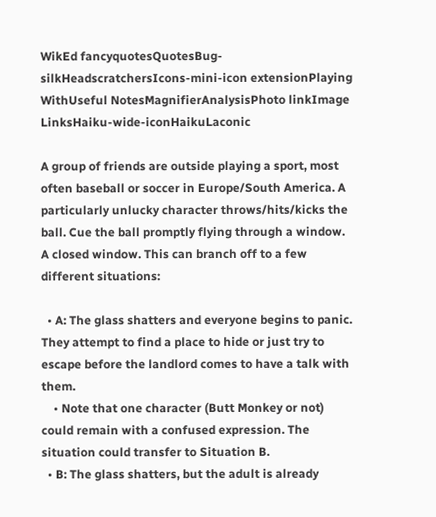WikEd fancyquotesQuotesBug-silkHeadscratchersIcons-mini-icon extensionPlaying WithUseful NotesMagnifierAnalysisPhoto linkImage LinksHaiku-wide-iconHaikuLaconic

A group of friends are outside playing a sport, most often baseball or soccer in Europe/South America. A particularly unlucky character throws/hits/kicks the ball. Cue the ball promptly flying through a window. A closed window. This can branch off to a few different situations:

  • A: The glass shatters and everyone begins to panic. They attempt to find a place to hide or just try to escape before the landlord comes to have a talk with them.
    • Note that one character (Butt Monkey or not) could remain with a confused expression. The situation could transfer to Situation B.
  • B: The glass shatters, but the adult is already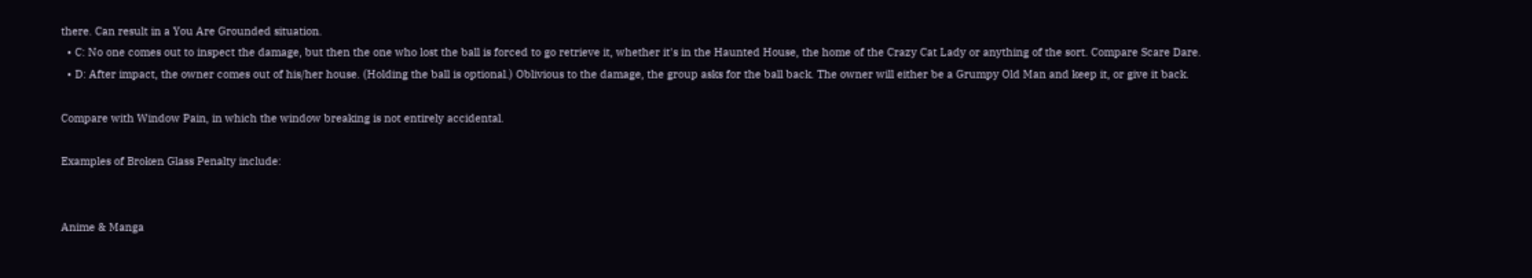there. Can result in a You Are Grounded situation.
  • C: No one comes out to inspect the damage, but then the one who lost the ball is forced to go retrieve it, whether it's in the Haunted House, the home of the Crazy Cat Lady or anything of the sort. Compare Scare Dare.
  • D: After impact, the owner comes out of his/her house. (Holding the ball is optional.) Oblivious to the damage, the group asks for the ball back. The owner will either be a Grumpy Old Man and keep it, or give it back.

Compare with Window Pain, in which the window breaking is not entirely accidental.

Examples of Broken Glass Penalty include:


Anime & Manga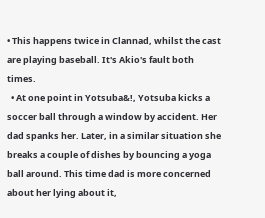• This happens twice in Clannad, whilst the cast are playing baseball. It's Akio's fault both times.
  • At one point in Yotsuba&!, Yotsuba kicks a soccer ball through a window by accident. Her dad spanks her. Later, in a similar situation she breaks a couple of dishes by bouncing a yoga ball around. This time dad is more concerned about her lying about it,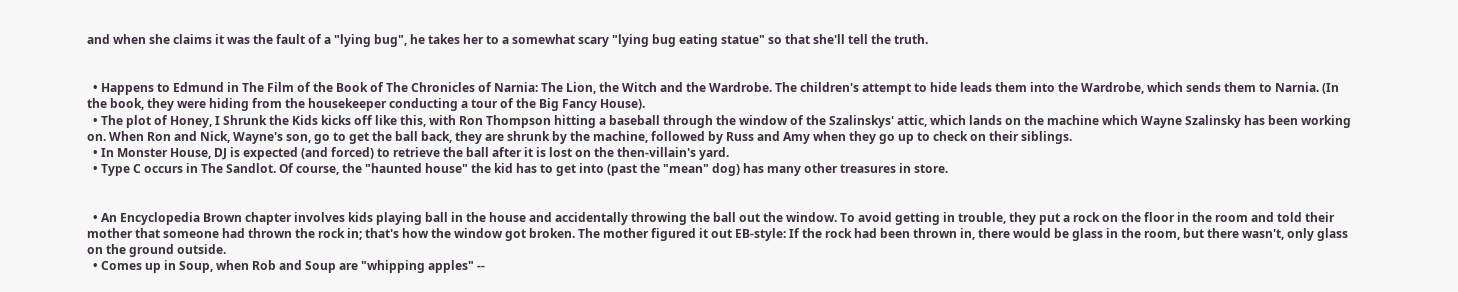and when she claims it was the fault of a "lying bug", he takes her to a somewhat scary "lying bug eating statue" so that she'll tell the truth.


  • Happens to Edmund in The Film of the Book of The Chronicles of Narnia: The Lion, the Witch and the Wardrobe. The children's attempt to hide leads them into the Wardrobe, which sends them to Narnia. (In the book, they were hiding from the housekeeper conducting a tour of the Big Fancy House).
  • The plot of Honey, I Shrunk the Kids kicks off like this, with Ron Thompson hitting a baseball through the window of the Szalinskys' attic, which lands on the machine which Wayne Szalinsky has been working on. When Ron and Nick, Wayne's son, go to get the ball back, they are shrunk by the machine, followed by Russ and Amy when they go up to check on their siblings.
  • In Monster House, DJ is expected (and forced) to retrieve the ball after it is lost on the then-villain's yard.
  • Type C occurs in The Sandlot. Of course, the "haunted house" the kid has to get into (past the "mean" dog) has many other treasures in store.


  • An Encyclopedia Brown chapter involves kids playing ball in the house and accidentally throwing the ball out the window. To avoid getting in trouble, they put a rock on the floor in the room and told their mother that someone had thrown the rock in; that's how the window got broken. The mother figured it out EB-style: If the rock had been thrown in, there would be glass in the room, but there wasn't, only glass on the ground outside.
  • Comes up in Soup, when Rob and Soup are "whipping apples" --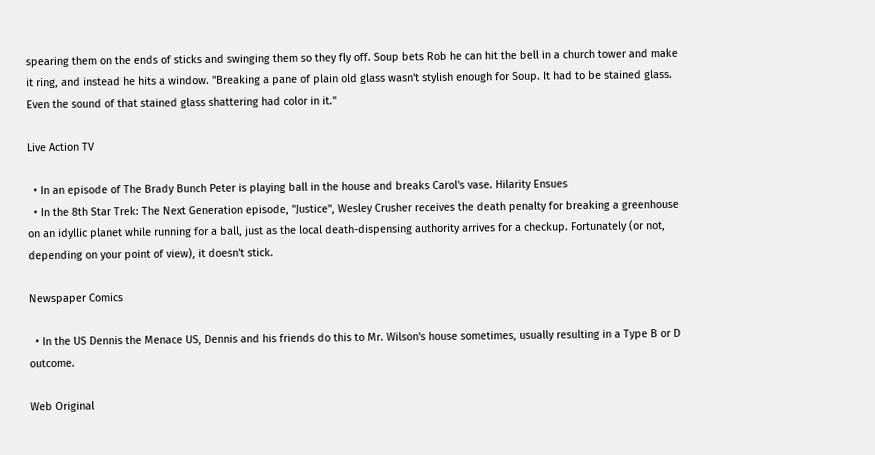spearing them on the ends of sticks and swinging them so they fly off. Soup bets Rob he can hit the bell in a church tower and make it ring, and instead he hits a window. "Breaking a pane of plain old glass wasn't stylish enough for Soup. It had to be stained glass. Even the sound of that stained glass shattering had color in it."

Live Action TV

  • In an episode of The Brady Bunch Peter is playing ball in the house and breaks Carol's vase. Hilarity Ensues
  • In the 8th Star Trek: The Next Generation episode, "Justice", Wesley Crusher receives the death penalty for breaking a greenhouse on an idyllic planet while running for a ball, just as the local death-dispensing authority arrives for a checkup. Fortunately (or not, depending on your point of view), it doesn't stick.

Newspaper Comics

  • In the US Dennis the Menace US, Dennis and his friends do this to Mr. Wilson's house sometimes, usually resulting in a Type B or D outcome.

Web Original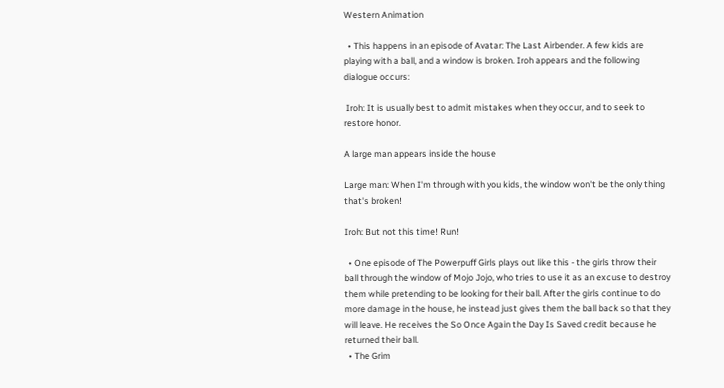Western Animation

  • This happens in an episode of Avatar: The Last Airbender. A few kids are playing with a ball, and a window is broken. Iroh appears and the following dialogue occurs:

 Iroh: It is usually best to admit mistakes when they occur, and to seek to restore honor.

A large man appears inside the house

Large man: When I'm through with you kids, the window won't be the only thing that's broken!

Iroh: But not this time! Run!

  • One episode of The Powerpuff Girls plays out like this - the girls throw their ball through the window of Mojo Jojo, who tries to use it as an excuse to destroy them while pretending to be looking for their ball. After the girls continue to do more damage in the house, he instead just gives them the ball back so that they will leave. He receives the So Once Again the Day Is Saved credit because he returned their ball.
  • The Grim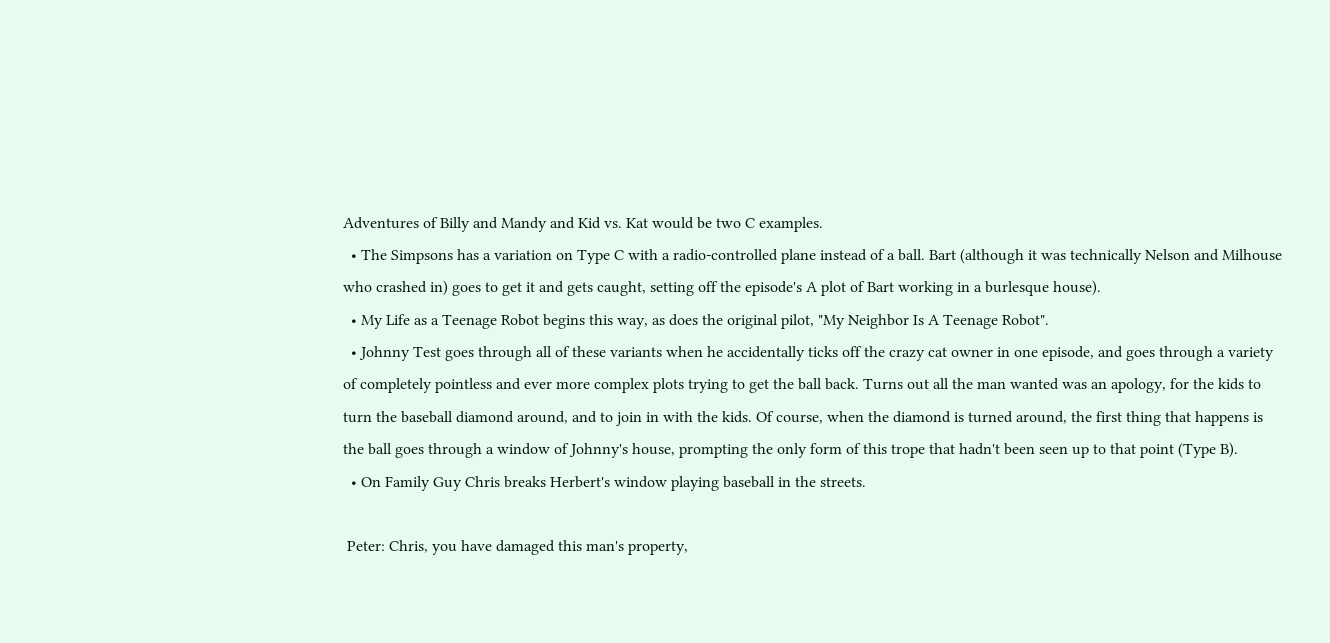Adventures of Billy and Mandy and Kid vs. Kat would be two C examples.
  • The Simpsons has a variation on Type C with a radio-controlled plane instead of a ball. Bart (although it was technically Nelson and Milhouse who crashed in) goes to get it and gets caught, setting off the episode's A plot of Bart working in a burlesque house).
  • My Life as a Teenage Robot begins this way, as does the original pilot, "My Neighbor Is A Teenage Robot".
  • Johnny Test goes through all of these variants when he accidentally ticks off the crazy cat owner in one episode, and goes through a variety of completely pointless and ever more complex plots trying to get the ball back. Turns out all the man wanted was an apology, for the kids to turn the baseball diamond around, and to join in with the kids. Of course, when the diamond is turned around, the first thing that happens is the ball goes through a window of Johnny's house, prompting the only form of this trope that hadn't been seen up to that point (Type B).
  • On Family Guy Chris breaks Herbert's window playing baseball in the streets.

 Peter: Chris, you have damaged this man's property,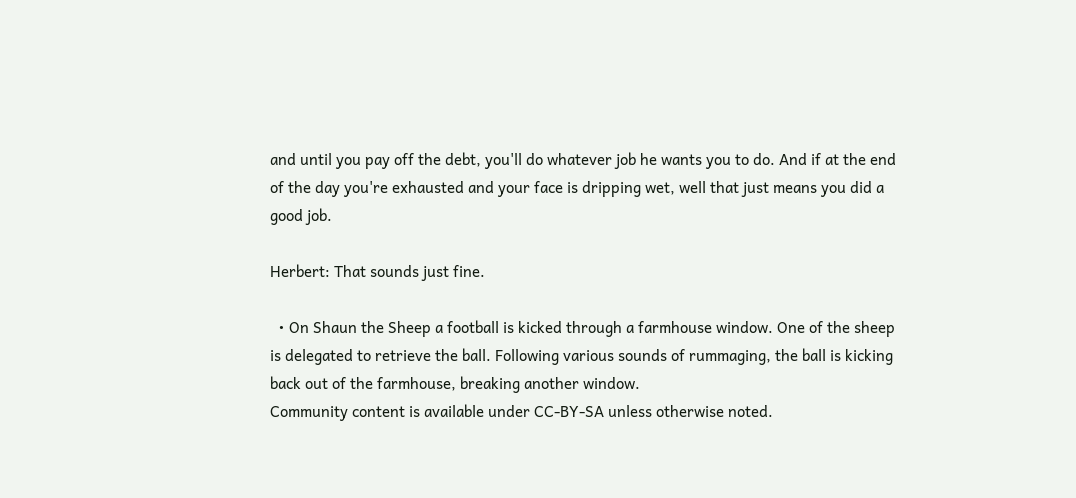and until you pay off the debt, you'll do whatever job he wants you to do. And if at the end of the day you're exhausted and your face is dripping wet, well that just means you did a good job.

Herbert: That sounds just fine.

  • On Shaun the Sheep a football is kicked through a farmhouse window. One of the sheep is delegated to retrieve the ball. Following various sounds of rummaging, the ball is kicking back out of the farmhouse, breaking another window.
Community content is available under CC-BY-SA unless otherwise noted.